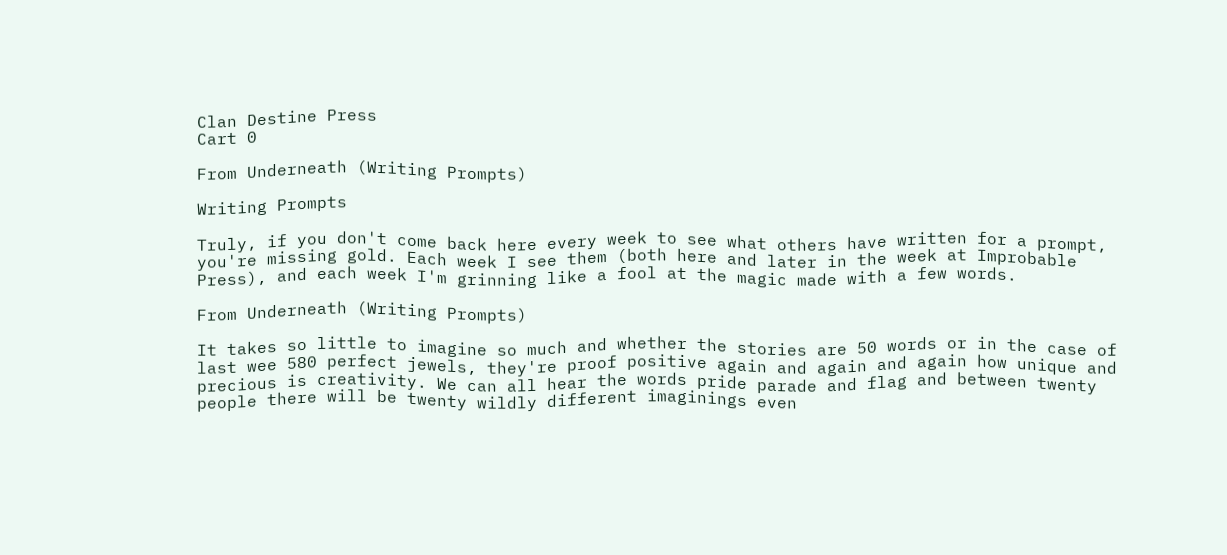Clan Destine Press
Cart 0

From Underneath (Writing Prompts)

Writing Prompts

Truly, if you don't come back here every week to see what others have written for a prompt, you're missing gold. Each week I see them (both here and later in the week at Improbable Press), and each week I'm grinning like a fool at the magic made with a few words.

From Underneath (Writing Prompts)

It takes so little to imagine so much and whether the stories are 50 words or in the case of last wee 580 perfect jewels, they're proof positive again and again and again how unique and precious is creativity. We can all hear the words pride parade and flag and between twenty people there will be twenty wildly different imaginings even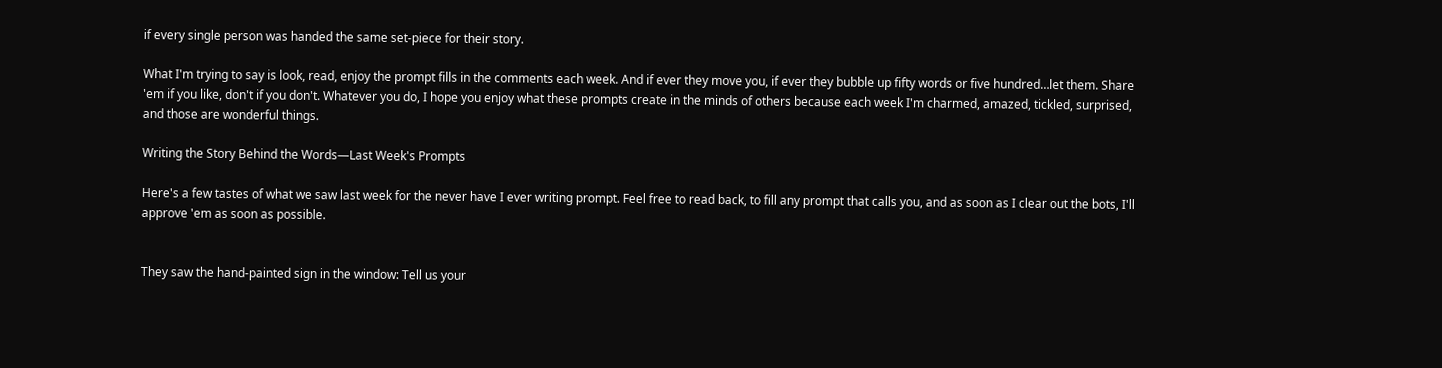if every single person was handed the same set-piece for their story.

What I'm trying to say is look, read, enjoy the prompt fills in the comments each week. And if ever they move you, if ever they bubble up fifty words or five hundred…let them. Share 'em if you like, don't if you don't. Whatever you do, I hope you enjoy what these prompts create in the minds of others because each week I'm charmed, amazed, tickled, surprised, and those are wonderful things.

Writing the Story Behind the Words—Last Week's Prompts

Here's a few tastes of what we saw last week for the never have I ever writing prompt. Feel free to read back, to fill any prompt that calls you, and as soon as I clear out the bots, I'll approve 'em as soon as possible.


They saw the hand-painted sign in the window: Tell us your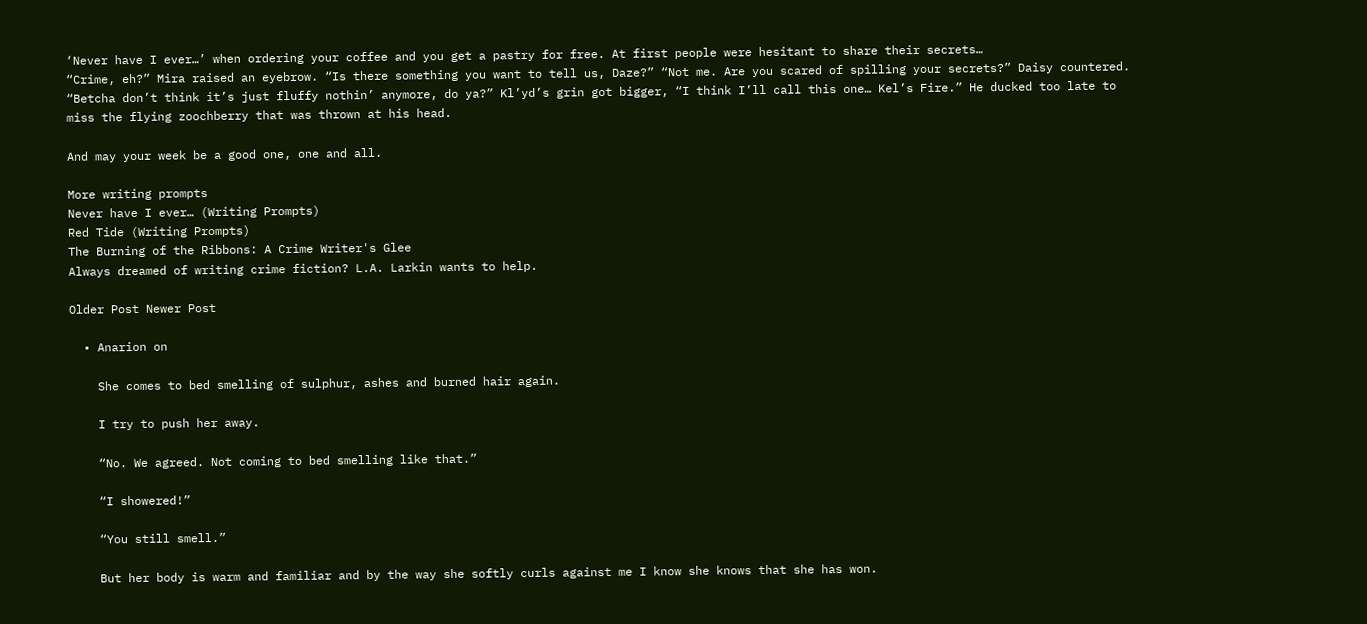‘Never have I ever…’ when ordering your coffee and you get a pastry for free. At first people were hesitant to share their secrets…
“Crime, eh?” Mira raised an eyebrow. “Is there something you want to tell us, Daze?” “Not me. Are you scared of spilling your secrets?” Daisy countered.
“Betcha don’t think it’s just fluffy nothin’ anymore, do ya?” Kl’yd’s grin got bigger, “I think I’ll call this one… Kel’s Fire.” He ducked too late to miss the flying zoochberry that was thrown at his head.

And may your week be a good one, one and all.

More writing prompts
Never have I ever… (Writing Prompts)
Red Tide (Writing Prompts)
The Burning of the Ribbons: A Crime Writer's Glee
Always dreamed of writing crime fiction? L.A. Larkin wants to help.

Older Post Newer Post

  • Anarion on

    She comes to bed smelling of sulphur, ashes and burned hair again.

    I try to push her away.

    “No. We agreed. Not coming to bed smelling like that.”

    “I showered!”

    “You still smell.”

    But her body is warm and familiar and by the way she softly curls against me I know she knows that she has won.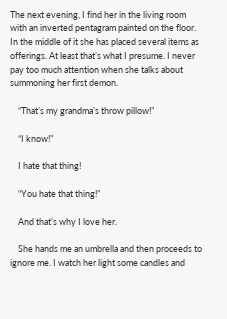The next evening, I find her in the living room with an inverted pentagram painted on the floor. In the middle of it she has placed several items as offerings. At least that’s what I presume. I never pay too much attention when she talks about summoning her first demon.

    “That’s my grandma’s throw pillow!”

    “I know!”

    I hate that thing!

    “You hate that thing!”

    And that’s why I love her.

    She hands me an umbrella and then proceeds to ignore me. I watch her light some candles and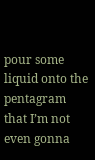pour some liquid onto the pentagram that I’m not even gonna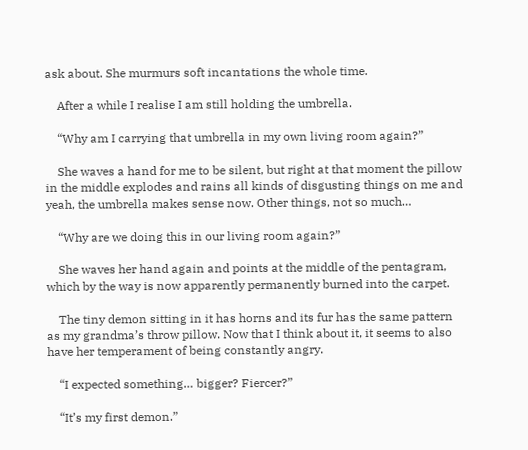ask about. She murmurs soft incantations the whole time.

    After a while I realise I am still holding the umbrella.

    “Why am I carrying that umbrella in my own living room again?”

    She waves a hand for me to be silent, but right at that moment the pillow in the middle explodes and rains all kinds of disgusting things on me and yeah, the umbrella makes sense now. Other things, not so much…

    “Why are we doing this in our living room again?”

    She waves her hand again and points at the middle of the pentagram, which by the way is now apparently permanently burned into the carpet.

    The tiny demon sitting in it has horns and its fur has the same pattern as my grandma’s throw pillow. Now that I think about it, it seems to also have her temperament of being constantly angry.

    “I expected something… bigger? Fiercer?”

    “It’s my first demon.”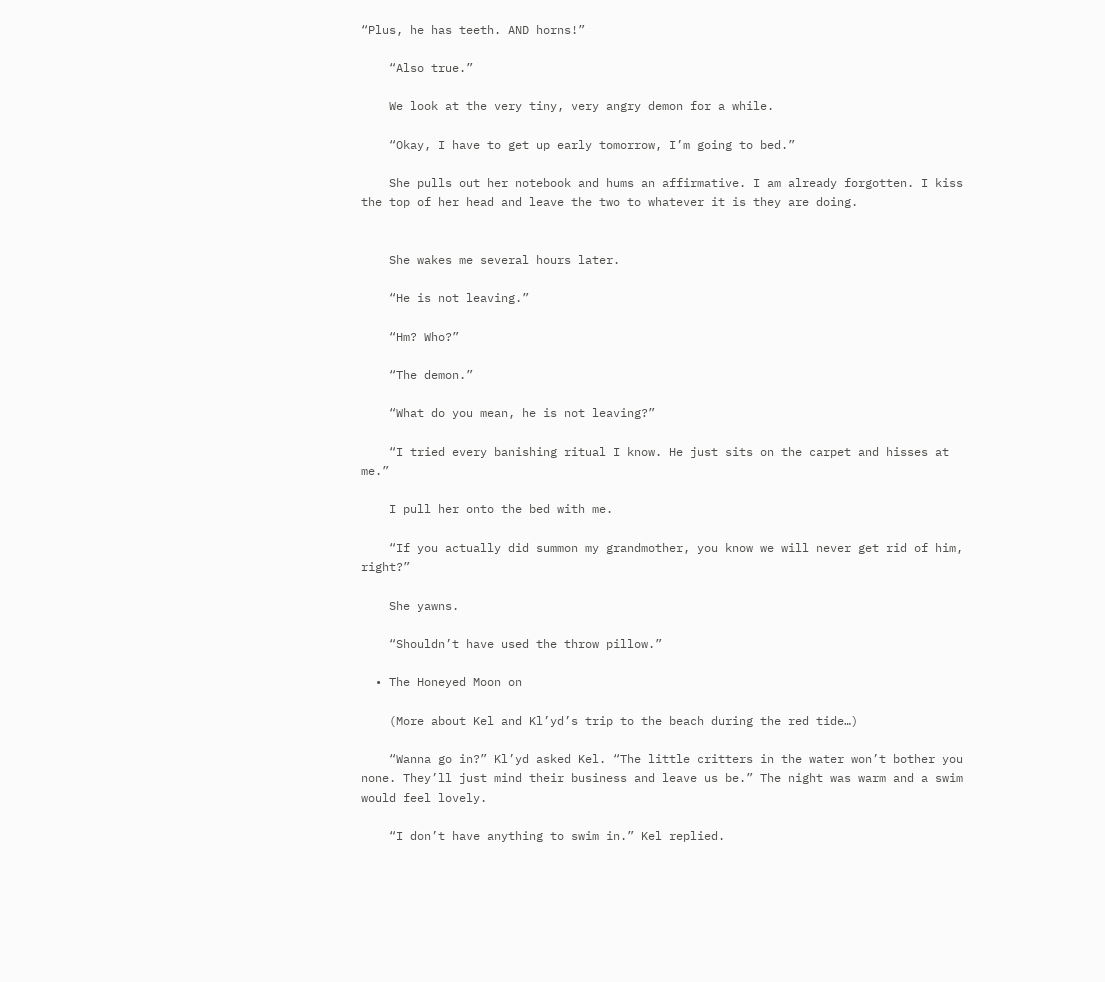“Plus, he has teeth. AND horns!”

    “Also true.”

    We look at the very tiny, very angry demon for a while.

    “Okay, I have to get up early tomorrow, I’m going to bed.”

    She pulls out her notebook and hums an affirmative. I am already forgotten. I kiss the top of her head and leave the two to whatever it is they are doing.


    She wakes me several hours later.

    “He is not leaving.”

    “Hm? Who?”

    “The demon.”

    “What do you mean, he is not leaving?”

    “I tried every banishing ritual I know. He just sits on the carpet and hisses at me.”

    I pull her onto the bed with me.

    “If you actually did summon my grandmother, you know we will never get rid of him, right?”

    She yawns.

    “Shouldn’t have used the throw pillow.”

  • The Honeyed Moon on

    (More about Kel and Kl’yd’s trip to the beach during the red tide…)

    “Wanna go in?” Kl’yd asked Kel. “The little critters in the water won’t bother you none. They’ll just mind their business and leave us be.” The night was warm and a swim would feel lovely.

    “I don’t have anything to swim in.” Kel replied.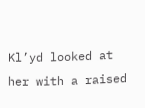Kl’yd looked at her with a raised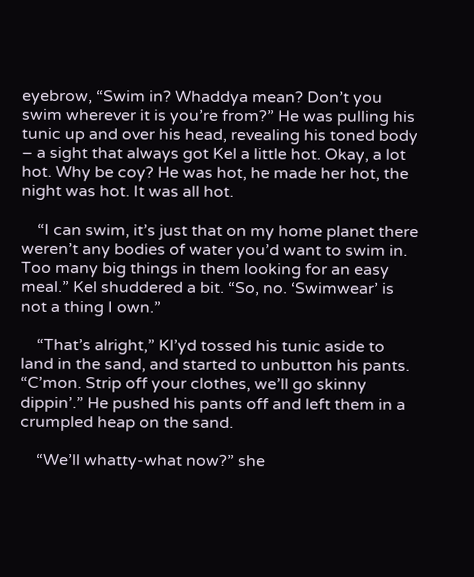eyebrow, “Swim in? Whaddya mean? Don’t you swim wherever it is you’re from?” He was pulling his tunic up and over his head, revealing his toned body – a sight that always got Kel a little hot. Okay, a lot hot. Why be coy? He was hot, he made her hot, the night was hot. It was all hot.

    “I can swim, it’s just that on my home planet there weren’t any bodies of water you’d want to swim in. Too many big things in them looking for an easy meal.” Kel shuddered a bit. “So, no. ‘Swimwear’ is not a thing I own.”

    “That’s alright,” Kl’yd tossed his tunic aside to land in the sand, and started to unbutton his pants. “C’mon. Strip off your clothes, we’ll go skinny dippin’.” He pushed his pants off and left them in a crumpled heap on the sand.

    “We’ll whatty-what now?” she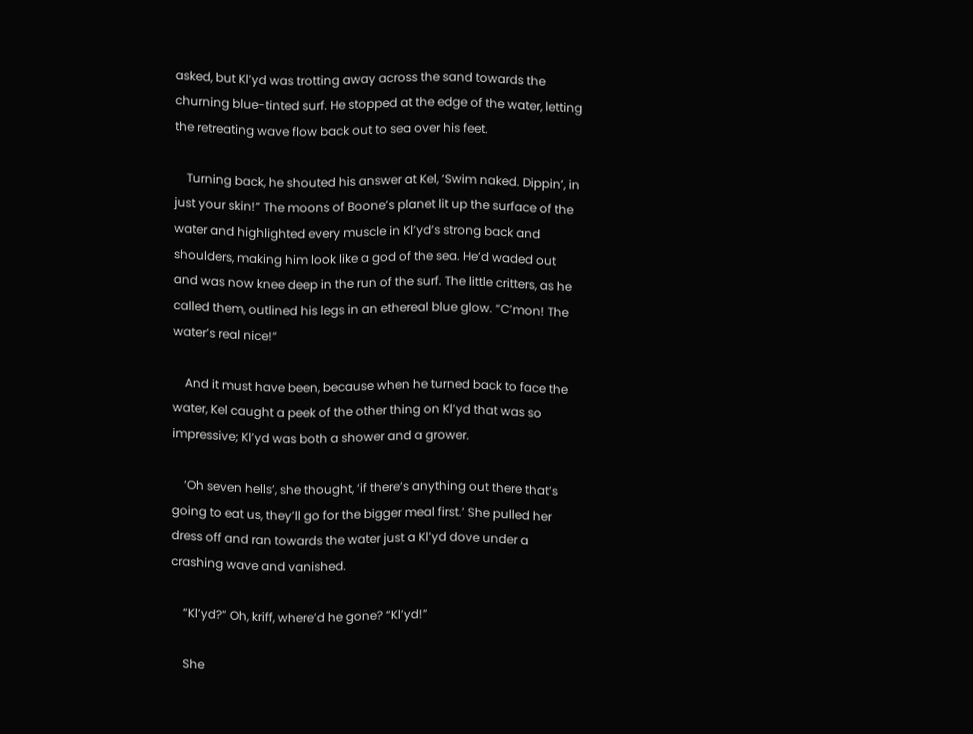asked, but Kl’yd was trotting away across the sand towards the churning blue-tinted surf. He stopped at the edge of the water, letting the retreating wave flow back out to sea over his feet.

    Turning back, he shouted his answer at Kel, ‘Swim naked. Dippin’, in just your skin!” The moons of Boone’s planet lit up the surface of the water and highlighted every muscle in Kl’yd’s strong back and shoulders, making him look like a god of the sea. He’d waded out and was now knee deep in the run of the surf. The little critters, as he called them, outlined his legs in an ethereal blue glow. “C’mon! The water’s real nice!”

    And it must have been, because when he turned back to face the water, Kel caught a peek of the other thing on Kl’yd that was so impressive; Kl’yd was both a shower and a grower.

    ‘Oh seven hells’, she thought, ‘if there’s anything out there that’s going to eat us, they’ll go for the bigger meal first.’ She pulled her dress off and ran towards the water just a Kl’yd dove under a crashing wave and vanished.

    “Kl’yd?” Oh, kriff, where’d he gone? “Kl’yd!”

    She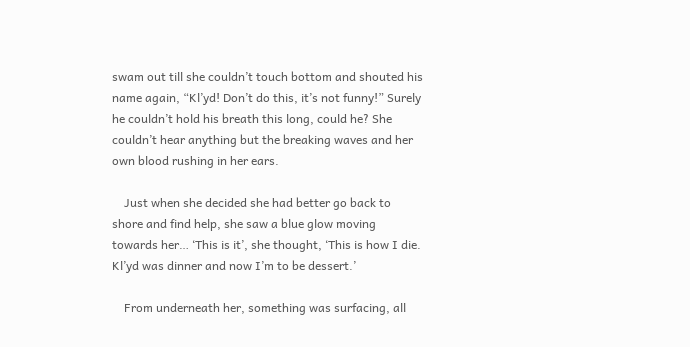swam out till she couldn’t touch bottom and shouted his name again, “Kl’yd! Don’t do this, it’s not funny!” Surely he couldn’t hold his breath this long, could he? She couldn’t hear anything but the breaking waves and her own blood rushing in her ears.

    Just when she decided she had better go back to shore and find help, she saw a blue glow moving towards her… ‘This is it’, she thought, ‘This is how I die. Kl’yd was dinner and now I’m to be dessert.’

    From underneath her, something was surfacing, all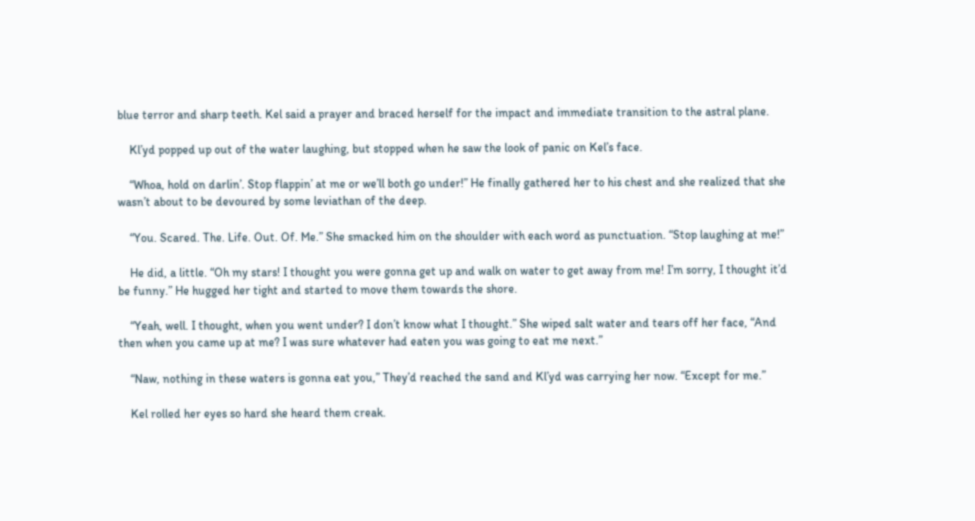blue terror and sharp teeth. Kel said a prayer and braced herself for the impact and immediate transition to the astral plane.

    Kl’yd popped up out of the water laughing, but stopped when he saw the look of panic on Kel’s face.

    “Whoa, hold on darlin’. Stop flappin’ at me or we’ll both go under!” He finally gathered her to his chest and she realized that she wasn’t about to be devoured by some leviathan of the deep.

    “You. Scared. The. Life. Out. Of. Me.” She smacked him on the shoulder with each word as punctuation. “Stop laughing at me!”

    He did, a little. “Oh my stars! I thought you were gonna get up and walk on water to get away from me! I’m sorry, I thought it’d be funny.” He hugged her tight and started to move them towards the shore.

    “Yeah, well. I thought, when you went under? I don’t know what I thought.” She wiped salt water and tears off her face, “And then when you came up at me? I was sure whatever had eaten you was going to eat me next.”

    “Naw, nothing in these waters is gonna eat you,” They’d reached the sand and Kl’yd was carrying her now. “Except for me.”

    Kel rolled her eyes so hard she heard them creak.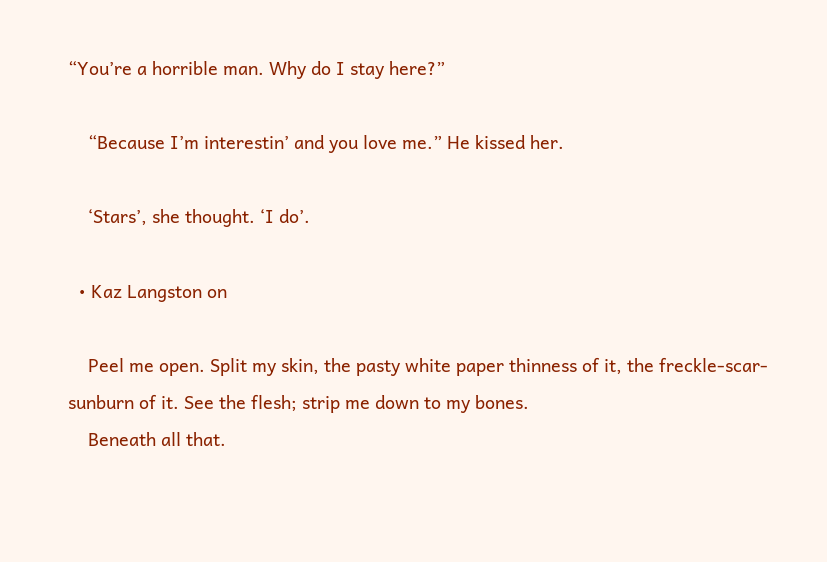“You’re a horrible man. Why do I stay here?”

    “Because I’m interestin’ and you love me.” He kissed her.

    ‘Stars’, she thought. ‘I do’.

  • Kaz Langston on

    Peel me open. Split my skin, the pasty white paper thinness of it, the freckle-scar-sunburn of it. See the flesh; strip me down to my bones.
    Beneath all that.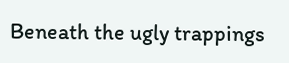Beneath the ugly trappings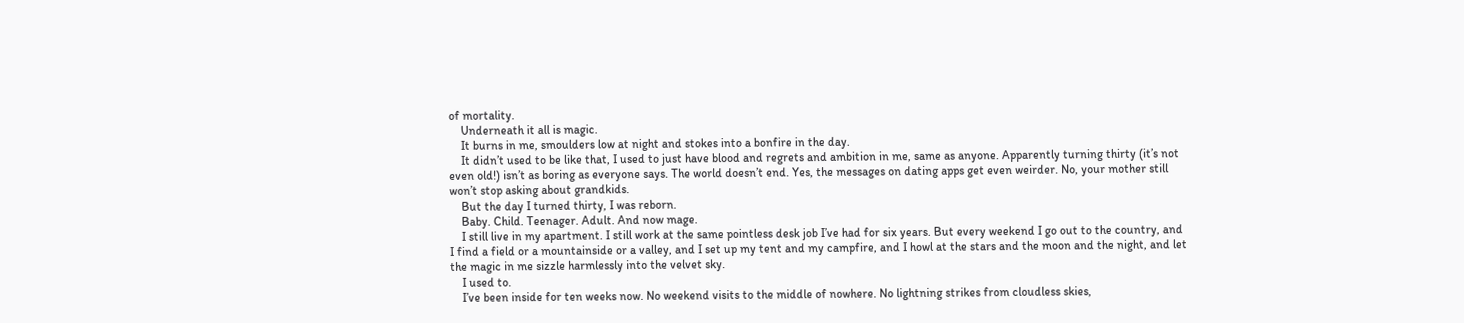of mortality.
    Underneath it all is magic.
    It burns in me, smoulders low at night and stokes into a bonfire in the day.
    It didn’t used to be like that, I used to just have blood and regrets and ambition in me, same as anyone. Apparently turning thirty (it’s not even old!) isn’t as boring as everyone says. The world doesn’t end. Yes, the messages on dating apps get even weirder. No, your mother still won’t stop asking about grandkids.
    But the day I turned thirty, I was reborn.
    Baby. Child. Teenager. Adult. And now mage.
    I still live in my apartment. I still work at the same pointless desk job I’ve had for six years. But every weekend I go out to the country, and I find a field or a mountainside or a valley, and I set up my tent and my campfire, and I howl at the stars and the moon and the night, and let the magic in me sizzle harmlessly into the velvet sky.
    I used to.
    I’ve been inside for ten weeks now. No weekend visits to the middle of nowhere. No lightning strikes from cloudless skies,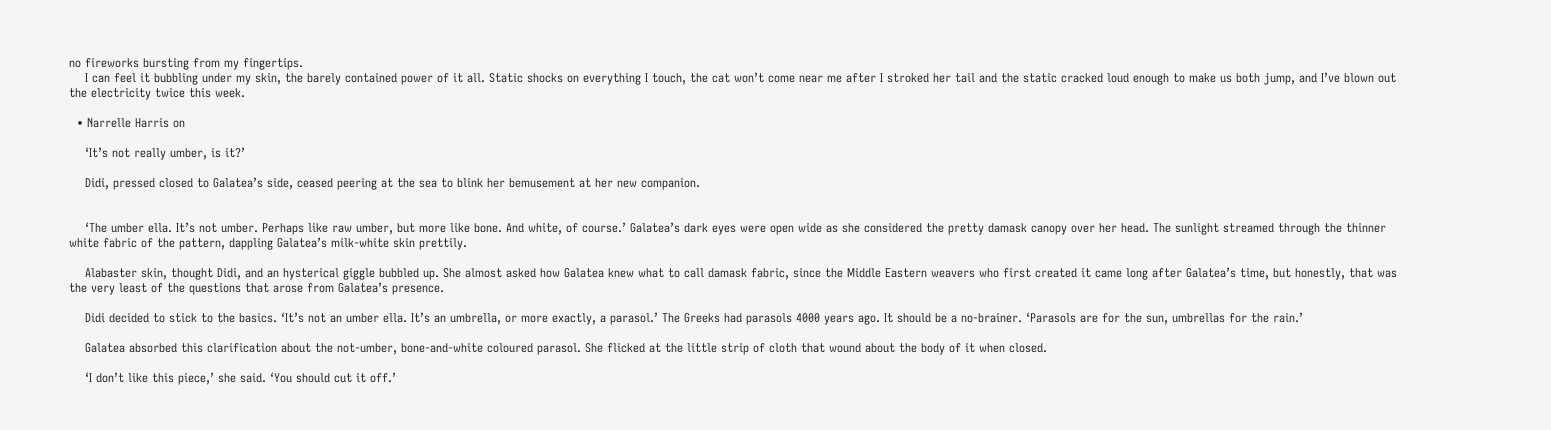no fireworks bursting from my fingertips.
    I can feel it bubbling under my skin, the barely contained power of it all. Static shocks on everything I touch, the cat won’t come near me after I stroked her tail and the static cracked loud enough to make us both jump, and I’ve blown out the electricity twice this week.

  • Narrelle Harris on

    ‘It’s not really umber, is it?’

    Didi, pressed closed to Galatea’s side, ceased peering at the sea to blink her bemusement at her new companion.


    ‘The umber ella. It’s not umber. Perhaps like raw umber, but more like bone. And white, of course.’ Galatea’s dark eyes were open wide as she considered the pretty damask canopy over her head. The sunlight streamed through the thinner white fabric of the pattern, dappling Galatea’s milk-white skin prettily.

    Alabaster skin, thought Didi, and an hysterical giggle bubbled up. She almost asked how Galatea knew what to call damask fabric, since the Middle Eastern weavers who first created it came long after Galatea’s time, but honestly, that was the very least of the questions that arose from Galatea’s presence.

    Didi decided to stick to the basics. ‘It’s not an umber ella. It’s an umbrella, or more exactly, a parasol.’ The Greeks had parasols 4000 years ago. It should be a no-brainer. ‘Parasols are for the sun, umbrellas for the rain.’

    Galatea absorbed this clarification about the not-umber, bone-and-white coloured parasol. She flicked at the little strip of cloth that wound about the body of it when closed.

    ‘I don’t like this piece,’ she said. ‘You should cut it off.’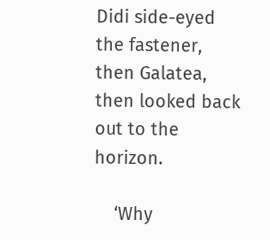Didi side-eyed the fastener, then Galatea, then looked back out to the horizon.

    ‘Why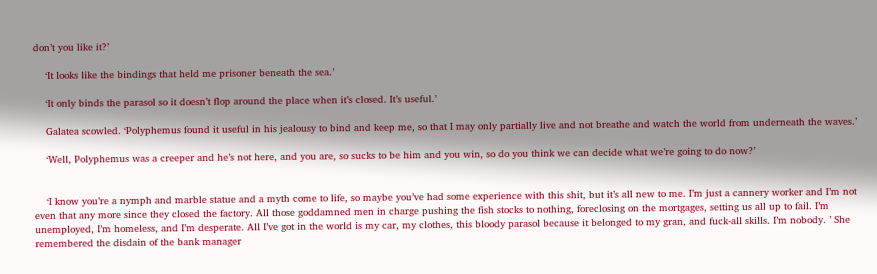don’t you like it?’

    ‘It looks like the bindings that held me prisoner beneath the sea.’

    ‘It only binds the parasol so it doesn’t flop around the place when it’s closed. It’s useful.’

    Galatea scowled. ‘Polyphemus found it useful in his jealousy to bind and keep me, so that I may only partially live and not breathe and watch the world from underneath the waves.’

    ‘Well, Polyphemus was a creeper and he’s not here, and you are, so sucks to be him and you win, so do you think we can decide what we’re going to do now?’


    ‘I know you’re a nymph and marble statue and a myth come to life, so maybe you’ve had some experience with this shit, but it’s all new to me. I’m just a cannery worker and I’m not even that any more since they closed the factory. All those goddamned men in charge pushing the fish stocks to nothing, foreclosing on the mortgages, setting us all up to fail. I’m unemployed, I’m homeless, and I’m desperate. All I’ve got in the world is my car, my clothes, this bloody parasol because it belonged to my gran, and fuck-all skills. I’m nobody. ’ She remembered the disdain of the bank manager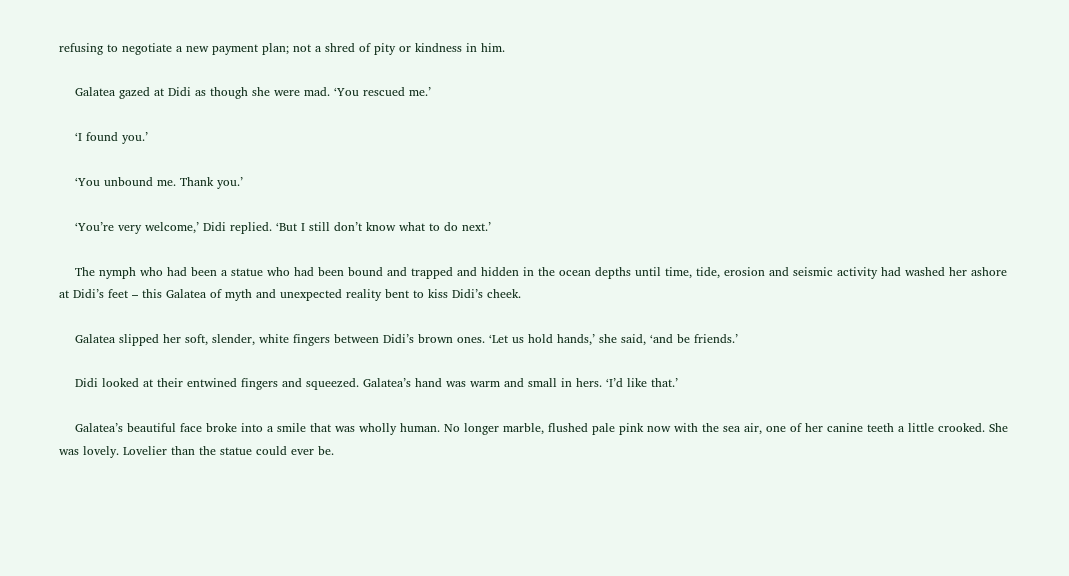refusing to negotiate a new payment plan; not a shred of pity or kindness in him.

    Galatea gazed at Didi as though she were mad. ‘You rescued me.’

    ‘I found you.’

    ‘You unbound me. Thank you.’

    ‘You’re very welcome,’ Didi replied. ‘But I still don’t know what to do next.’

    The nymph who had been a statue who had been bound and trapped and hidden in the ocean depths until time, tide, erosion and seismic activity had washed her ashore at Didi’s feet – this Galatea of myth and unexpected reality bent to kiss Didi’s cheek.

    Galatea slipped her soft, slender, white fingers between Didi’s brown ones. ‘Let us hold hands,’ she said, ‘and be friends.’

    Didi looked at their entwined fingers and squeezed. Galatea’s hand was warm and small in hers. ‘I’d like that.’

    Galatea’s beautiful face broke into a smile that was wholly human. No longer marble, flushed pale pink now with the sea air, one of her canine teeth a little crooked. She was lovely. Lovelier than the statue could ever be.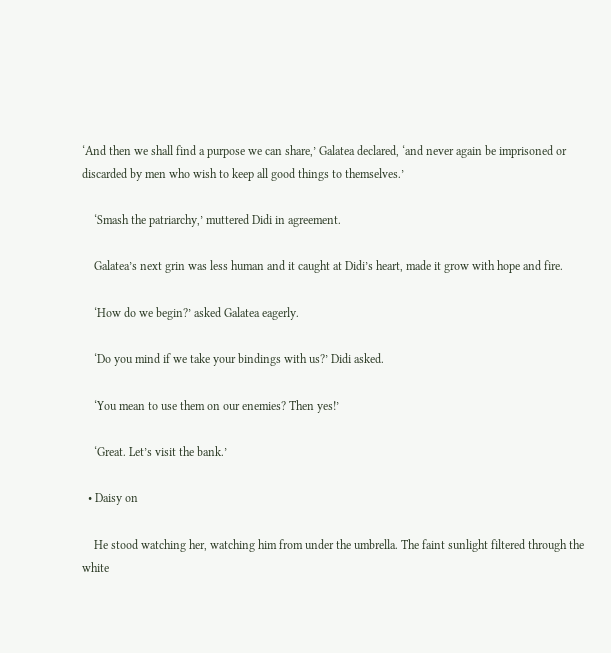‘And then we shall find a purpose we can share,’ Galatea declared, ‘and never again be imprisoned or discarded by men who wish to keep all good things to themselves.’

    ‘Smash the patriarchy,’ muttered Didi in agreement.

    Galatea’s next grin was less human and it caught at Didi’s heart, made it grow with hope and fire.

    ‘How do we begin?’ asked Galatea eagerly.

    ‘Do you mind if we take your bindings with us?’ Didi asked.

    ‘You mean to use them on our enemies? Then yes!’

    ‘Great. Let’s visit the bank.’

  • Daisy on

    He stood watching her, watching him from under the umbrella. The faint sunlight filtered through the white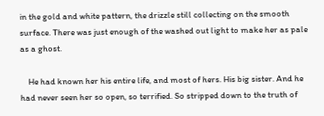in the gold and white pattern, the drizzle still collecting on the smooth surface. There was just enough of the washed out light to make her as pale as a ghost.

    He had known her his entire life, and most of hers. His big sister. And he had never seen her so open, so terrified. So stripped down to the truth of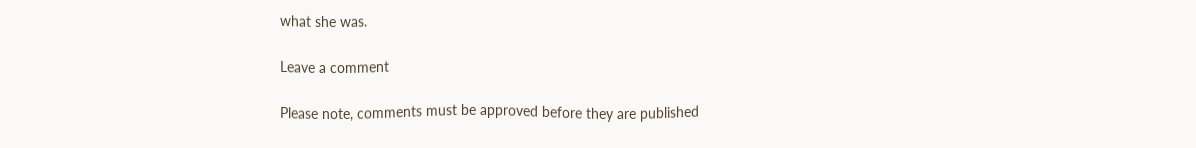what she was.

Leave a comment

Please note, comments must be approved before they are published